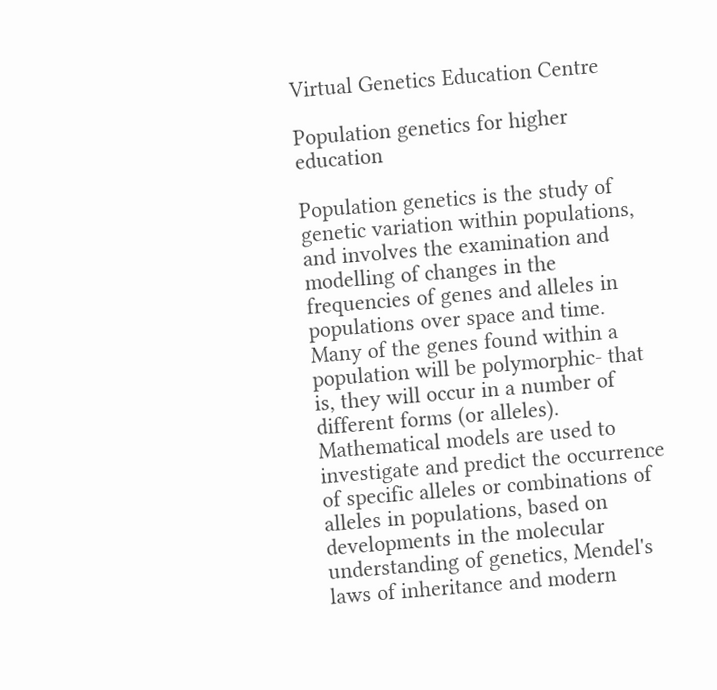Virtual Genetics Education Centre

Population genetics for higher education

Population genetics is the study of genetic variation within populations, and involves the examination and modelling of changes in the frequencies of genes and alleles in populations over space and time. Many of the genes found within a population will be polymorphic- that is, they will occur in a number of different forms (or alleles). Mathematical models are used to investigate and predict the occurrence of specific alleles or combinations of alleles in populations, based on developments in the molecular understanding of genetics, Mendel's laws of inheritance and modern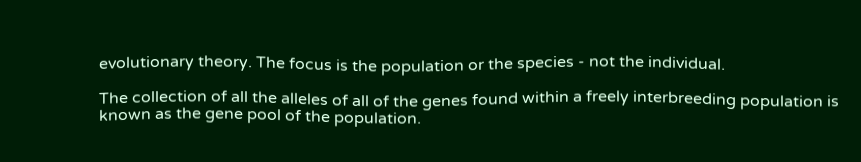evolutionary theory. The focus is the population or the species - not the individual.

The collection of all the alleles of all of the genes found within a freely interbreeding population is known as the gene pool of the population.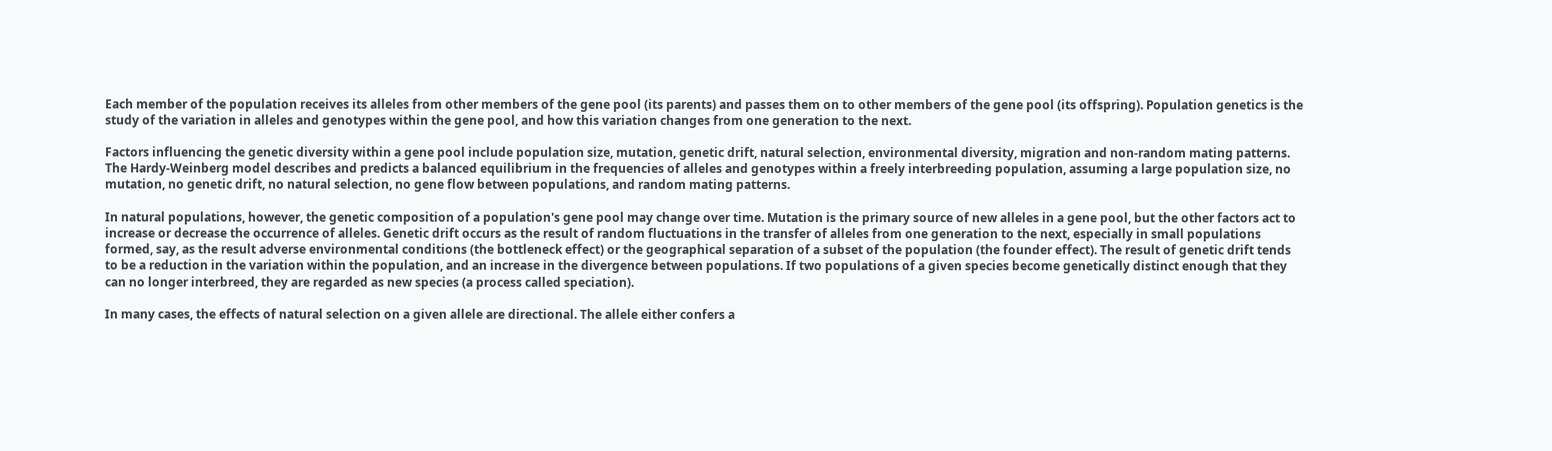Each member of the population receives its alleles from other members of the gene pool (its parents) and passes them on to other members of the gene pool (its offspring). Population genetics is the study of the variation in alleles and genotypes within the gene pool, and how this variation changes from one generation to the next.

Factors influencing the genetic diversity within a gene pool include population size, mutation, genetic drift, natural selection, environmental diversity, migration and non-random mating patterns. The Hardy-Weinberg model describes and predicts a balanced equilibrium in the frequencies of alleles and genotypes within a freely interbreeding population, assuming a large population size, no mutation, no genetic drift, no natural selection, no gene flow between populations, and random mating patterns.

In natural populations, however, the genetic composition of a population's gene pool may change over time. Mutation is the primary source of new alleles in a gene pool, but the other factors act to increase or decrease the occurrence of alleles. Genetic drift occurs as the result of random fluctuations in the transfer of alleles from one generation to the next, especially in small populations formed, say, as the result adverse environmental conditions (the bottleneck effect) or the geographical separation of a subset of the population (the founder effect). The result of genetic drift tends to be a reduction in the variation within the population, and an increase in the divergence between populations. If two populations of a given species become genetically distinct enough that they can no longer interbreed, they are regarded as new species (a process called speciation).

In many cases, the effects of natural selection on a given allele are directional. The allele either confers a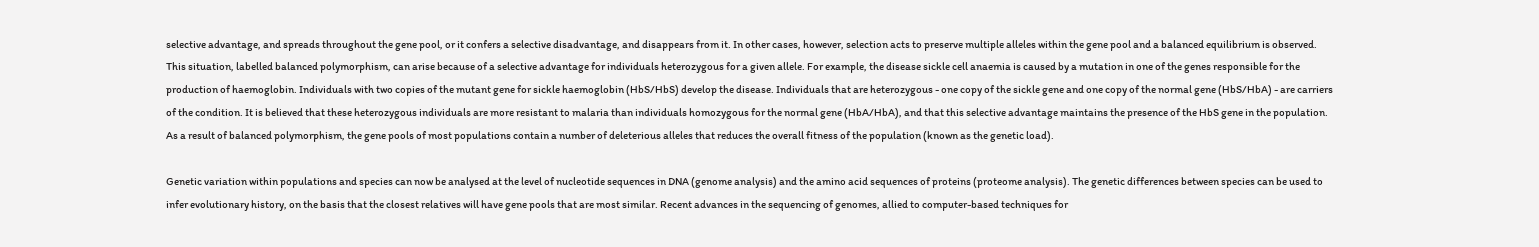selective advantage, and spreads throughout the gene pool, or it confers a selective disadvantage, and disappears from it. In other cases, however, selection acts to preserve multiple alleles within the gene pool and a balanced equilibrium is observed. This situation, labelled balanced polymorphism, can arise because of a selective advantage for individuals heterozygous for a given allele. For example, the disease sickle cell anaemia is caused by a mutation in one of the genes responsible for the production of haemoglobin. Individuals with two copies of the mutant gene for sickle haemoglobin (HbS/HbS) develop the disease. Individuals that are heterozygous - one copy of the sickle gene and one copy of the normal gene (HbS/HbA) - are carriers of the condition. It is believed that these heterozygous individuals are more resistant to malaria than individuals homozygous for the normal gene (HbA/HbA), and that this selective advantage maintains the presence of the HbS gene in the population. As a result of balanced polymorphism, the gene pools of most populations contain a number of deleterious alleles that reduces the overall fitness of the population (known as the genetic load).

Genetic variation within populations and species can now be analysed at the level of nucleotide sequences in DNA (genome analysis) and the amino acid sequences of proteins (proteome analysis). The genetic differences between species can be used to infer evolutionary history, on the basis that the closest relatives will have gene pools that are most similar. Recent advances in the sequencing of genomes, allied to computer-based techniques for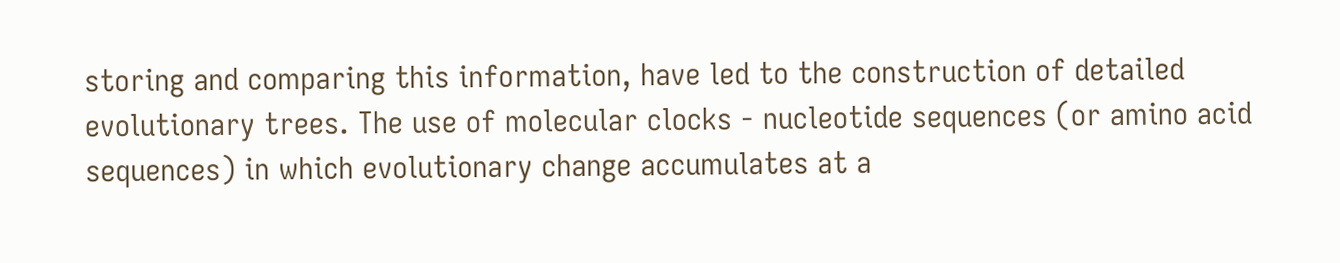storing and comparing this information, have led to the construction of detailed evolutionary trees. The use of molecular clocks - nucleotide sequences (or amino acid sequences) in which evolutionary change accumulates at a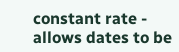constant rate - allows dates to be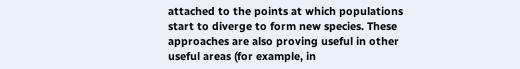attached to the points at which populations start to diverge to form new species. These approaches are also proving useful in other useful areas (for example, in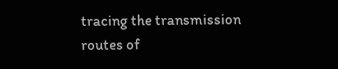tracing the transmission routes of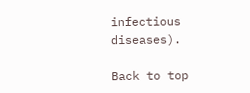infectious diseases).

Back to top